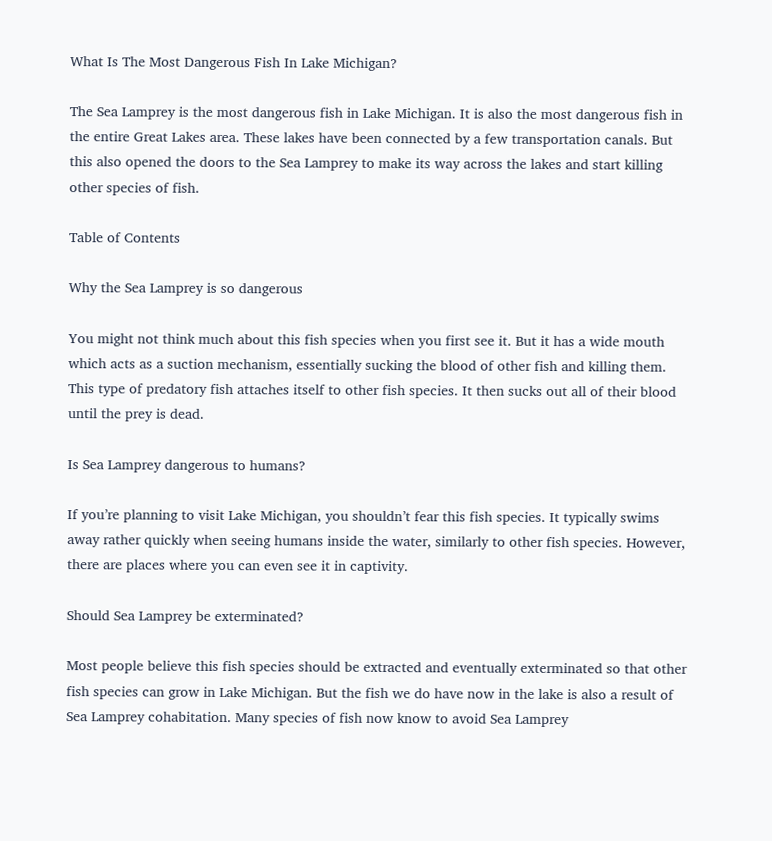What Is The Most Dangerous Fish In Lake Michigan?

The Sea Lamprey is the most dangerous fish in Lake Michigan. It is also the most dangerous fish in the entire Great Lakes area. These lakes have been connected by a few transportation canals. But this also opened the doors to the Sea Lamprey to make its way across the lakes and start killing other species of fish.

Table of Contents

Why the Sea Lamprey is so dangerous

You might not think much about this fish species when you first see it. But it has a wide mouth which acts as a suction mechanism, essentially sucking the blood of other fish and killing them. This type of predatory fish attaches itself to other fish species. It then sucks out all of their blood until the prey is dead.

Is Sea Lamprey dangerous to humans?

If you’re planning to visit Lake Michigan, you shouldn’t fear this fish species. It typically swims away rather quickly when seeing humans inside the water, similarly to other fish species. However, there are places where you can even see it in captivity.

Should Sea Lamprey be exterminated?

Most people believe this fish species should be extracted and eventually exterminated so that other fish species can grow in Lake Michigan. But the fish we do have now in the lake is also a result of Sea Lamprey cohabitation. Many species of fish now know to avoid Sea Lamprey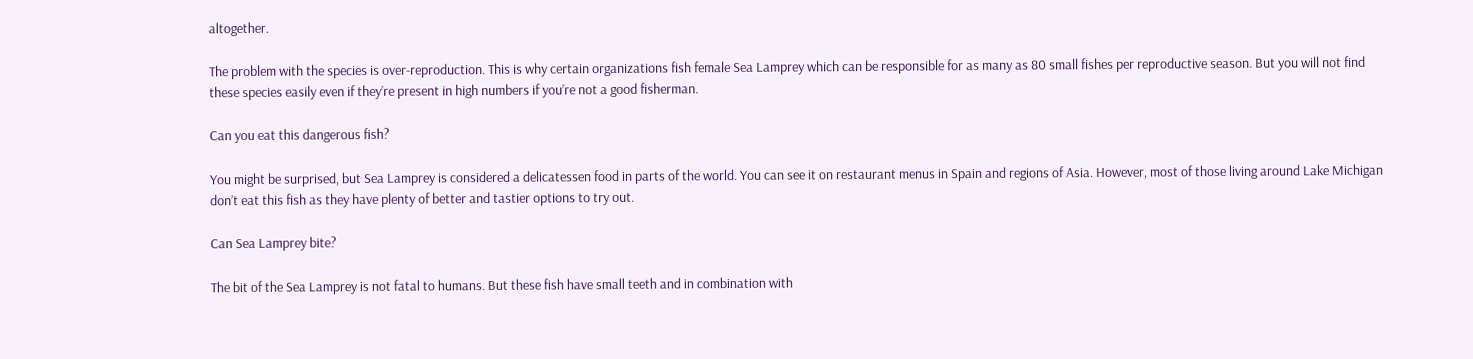altogether.

The problem with the species is over-reproduction. This is why certain organizations fish female Sea Lamprey which can be responsible for as many as 80 small fishes per reproductive season. But you will not find these species easily even if they’re present in high numbers if you’re not a good fisherman.

Can you eat this dangerous fish?

You might be surprised, but Sea Lamprey is considered a delicatessen food in parts of the world. You can see it on restaurant menus in Spain and regions of Asia. However, most of those living around Lake Michigan don’t eat this fish as they have plenty of better and tastier options to try out.

Can Sea Lamprey bite?

The bit of the Sea Lamprey is not fatal to humans. But these fish have small teeth and in combination with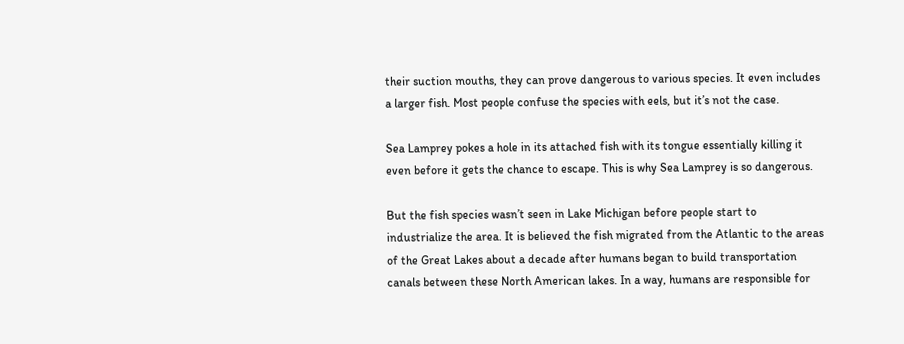their suction mouths, they can prove dangerous to various species. It even includes a larger fish. Most people confuse the species with eels, but it’s not the case.

Sea Lamprey pokes a hole in its attached fish with its tongue essentially killing it even before it gets the chance to escape. This is why Sea Lamprey is so dangerous.

But the fish species wasn’t seen in Lake Michigan before people start to industrialize the area. It is believed the fish migrated from the Atlantic to the areas of the Great Lakes about a decade after humans began to build transportation canals between these North American lakes. In a way, humans are responsible for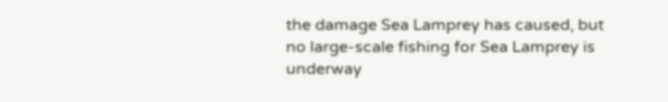the damage Sea Lamprey has caused, but no large-scale fishing for Sea Lamprey is underway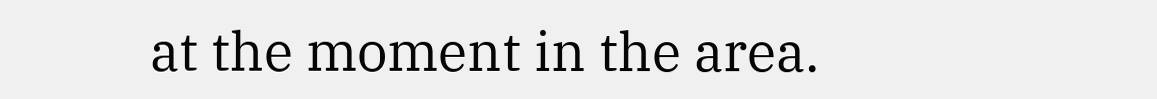at the moment in the area.